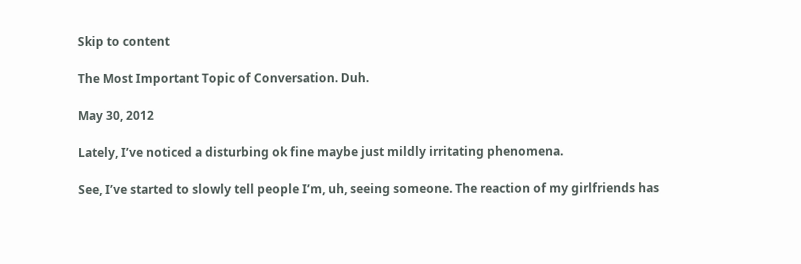Skip to content

The Most Important Topic of Conversation. Duh.

May 30, 2012

Lately, I’ve noticed a disturbing ok fine maybe just mildly irritating phenomena.

See, I’ve started to slowly tell people I’m, uh, seeing someone. The reaction of my girlfriends has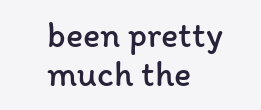been pretty much the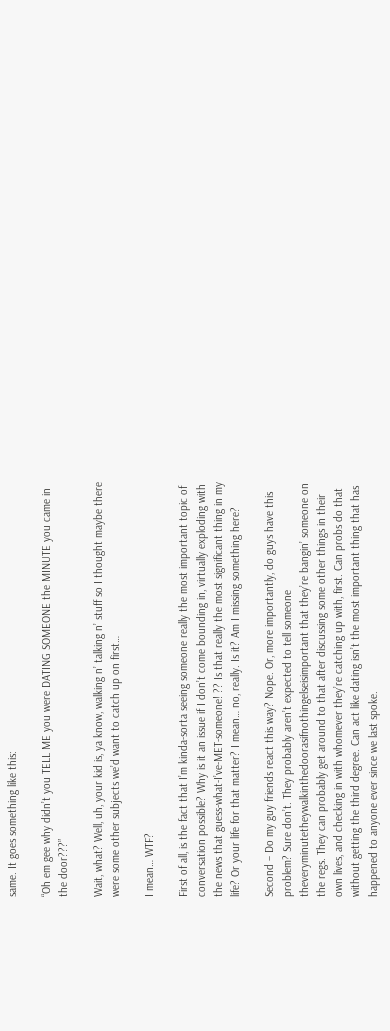same. It goes something like this:

“Oh em gee why didn’t you TELL ME you were DATING SOMEONE the MINUTE you came in the door???”

Wait, what? Well, uh, your kid is, ya know, walking n’ talking n’ stuff so I thought maybe there were some other subjects we’d want to catch up on first…

I mean… WTF?

First of all, is the fact that I’m kinda-sorta seeing someone really the most important topic of conversation possible? Why is it an issue if I don’t come bounding in, virtually exploding with the news that guess-what-I’ve-MET-someone! ?? Is that really the most significant thing in my life? Or your life for that matter? I mean… no, really. Is it? Am I missing something here?

Second – Do my guy friends react this way? Nope. Or, more importantly, do guys have this problem? Sure don’t. They probably aren’t expected to tell someone theveryminutetheywalkinthedoorasifnothingelseisimportant that they’re bangin’ someone on the regs. They can probably get around to that after discussing some other things in their own lives, and checking in with whomever they’re catching up with, first. Can probs do that without getting the third degree. Can act like dating isn’t the most important thing that has happened to anyone ever since we last spoke.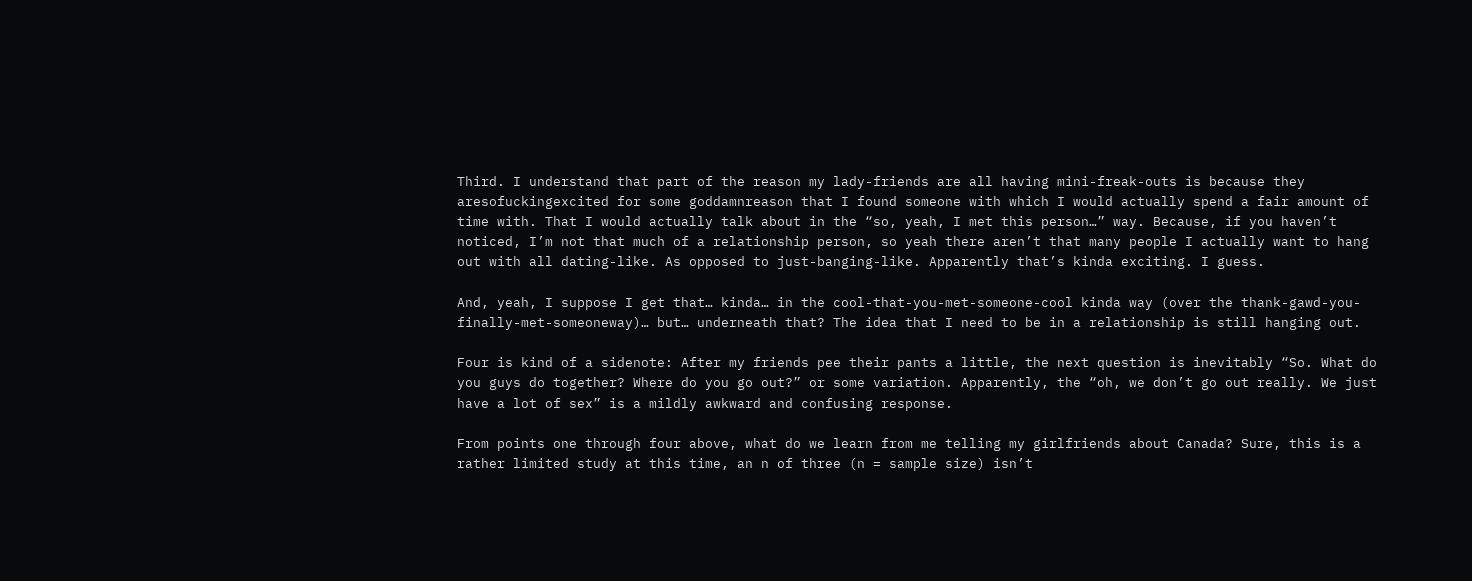Third. I understand that part of the reason my lady-friends are all having mini-freak-outs is because they aresofuckingexcited for some goddamnreason that I found someone with which I would actually spend a fair amount of time with. That I would actually talk about in the “so, yeah, I met this person…” way. Because, if you haven’t noticed, I’m not that much of a relationship person, so yeah there aren’t that many people I actually want to hang out with all dating-like. As opposed to just-banging-like. Apparently that’s kinda exciting. I guess.

And, yeah, I suppose I get that… kinda… in the cool-that-you-met-someone-cool kinda way (over the thank-gawd-you-finally-met-someoneway)… but… underneath that? The idea that I need to be in a relationship is still hanging out.

Four is kind of a sidenote: After my friends pee their pants a little, the next question is inevitably “So. What do you guys do together? Where do you go out?” or some variation. Apparently, the “oh, we don’t go out really. We just have a lot of sex” is a mildly awkward and confusing response.

From points one through four above, what do we learn from me telling my girlfriends about Canada? Sure, this is a rather limited study at this time, an n of three (n = sample size) isn’t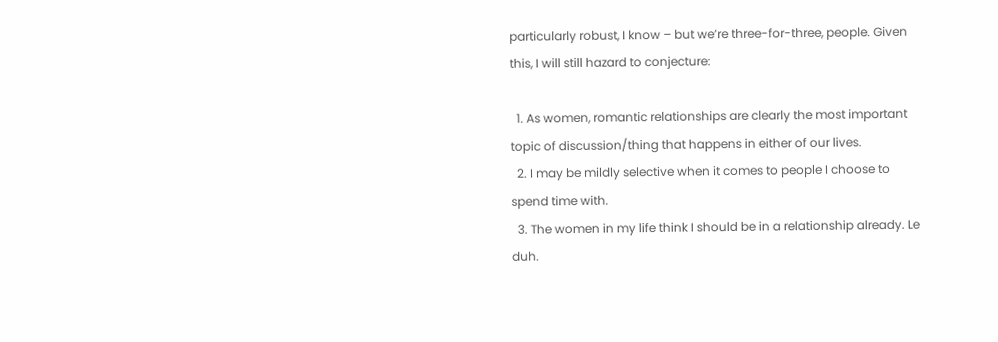particularly robust, I know – but we’re three-for-three, people. Given this, I will still hazard to conjecture:

  1. As women, romantic relationships are clearly the most important topic of discussion/thing that happens in either of our lives.
  2. I may be mildly selective when it comes to people I choose to spend time with.
  3. The women in my life think I should be in a relationship already. Le duh.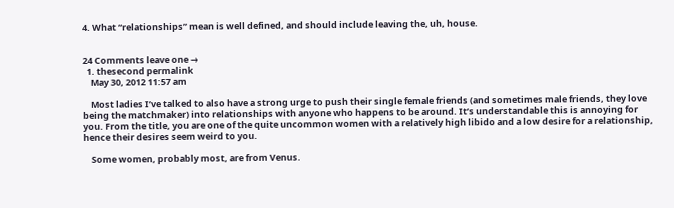4. What “relationships” mean is well defined, and should include leaving the, uh, house.


24 Comments leave one →
  1. thesecond permalink
    May 30, 2012 11:57 am

    Most ladies I’ve talked to also have a strong urge to push their single female friends (and sometimes male friends, they love being the matchmaker) into relationships with anyone who happens to be around. It’s understandable this is annoying for you. From the title, you are one of the quite uncommon women with a relatively high libido and a low desire for a relationship, hence their desires seem weird to you.

    Some women, probably most, are from Venus.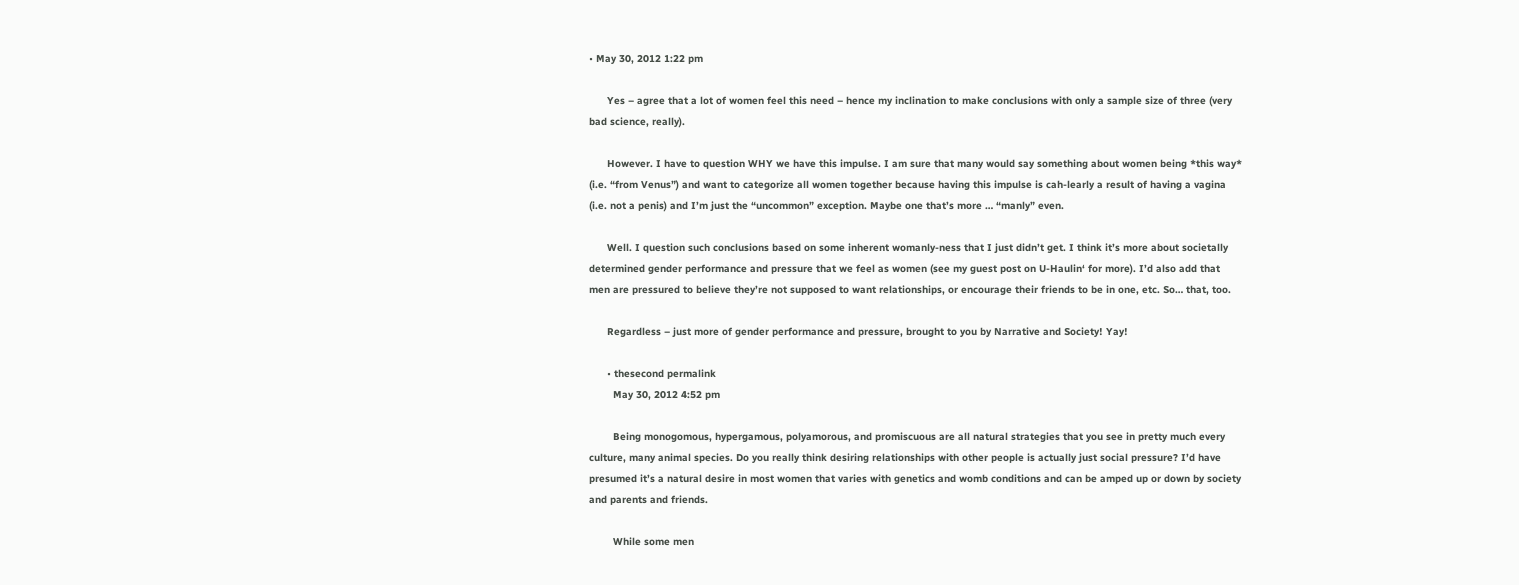• May 30, 2012 1:22 pm

      Yes – agree that a lot of women feel this need – hence my inclination to make conclusions with only a sample size of three (very bad science, really).

      However. I have to question WHY we have this impulse. I am sure that many would say something about women being *this way* (i.e. “from Venus”) and want to categorize all women together because having this impulse is cah-learly a result of having a vagina (i.e. not a penis) and I’m just the “uncommon” exception. Maybe one that’s more … “manly” even.

      Well. I question such conclusions based on some inherent womanly-ness that I just didn’t get. I think it’s more about societally determined gender performance and pressure that we feel as women (see my guest post on U-Haulin‘ for more). I’d also add that men are pressured to believe they’re not supposed to want relationships, or encourage their friends to be in one, etc. So… that, too.

      Regardless – just more of gender performance and pressure, brought to you by Narrative and Society! Yay!

      • thesecond permalink
        May 30, 2012 4:52 pm

        Being monogomous, hypergamous, polyamorous, and promiscuous are all natural strategies that you see in pretty much every culture, many animal species. Do you really think desiring relationships with other people is actually just social pressure? I’d have presumed it’s a natural desire in most women that varies with genetics and womb conditions and can be amped up or down by society and parents and friends.

        While some men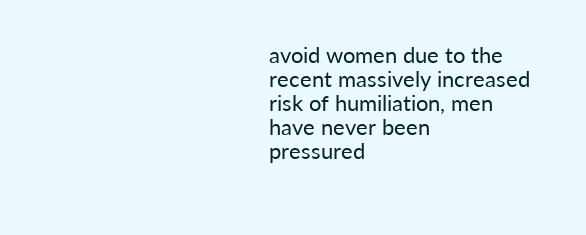avoid women due to the recent massively increased risk of humiliation, men have never been pressured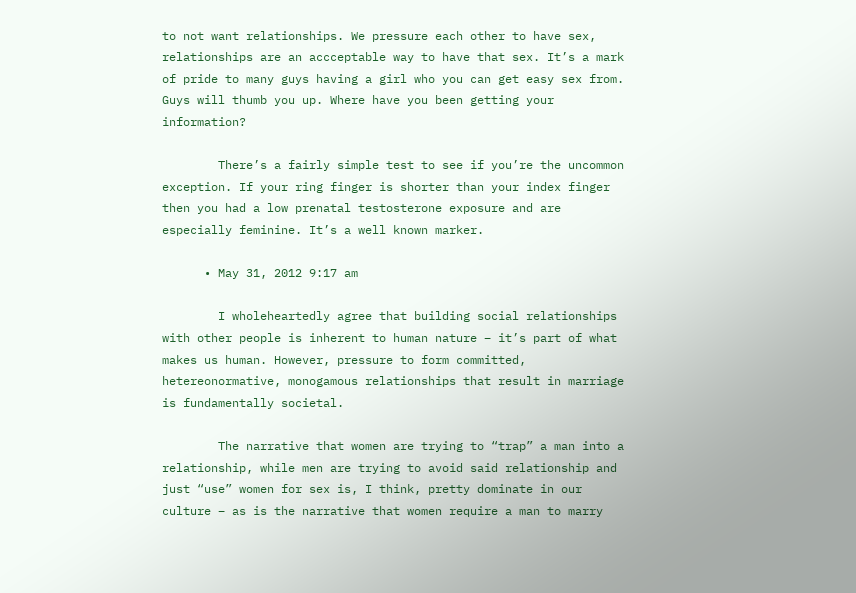to not want relationships. We pressure each other to have sex, relationships are an accceptable way to have that sex. It’s a mark of pride to many guys having a girl who you can get easy sex from. Guys will thumb you up. Where have you been getting your information?

        There’s a fairly simple test to see if you’re the uncommon exception. If your ring finger is shorter than your index finger then you had a low prenatal testosterone exposure and are especially feminine. It’s a well known marker.

      • May 31, 2012 9:17 am

        I wholeheartedly agree that building social relationships with other people is inherent to human nature – it’s part of what makes us human. However, pressure to form committed, hetereonormative, monogamous relationships that result in marriage is fundamentally societal.

        The narrative that women are trying to “trap” a man into a relationship, while men are trying to avoid said relationship and just “use” women for sex is, I think, pretty dominate in our culture – as is the narrative that women require a man to marry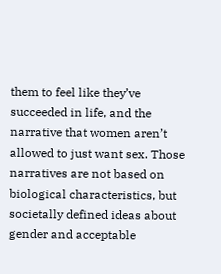them to feel like they’ve succeeded in life, and the narrative that women aren’t allowed to just want sex. Those narratives are not based on biological characteristics, but societally defined ideas about gender and acceptable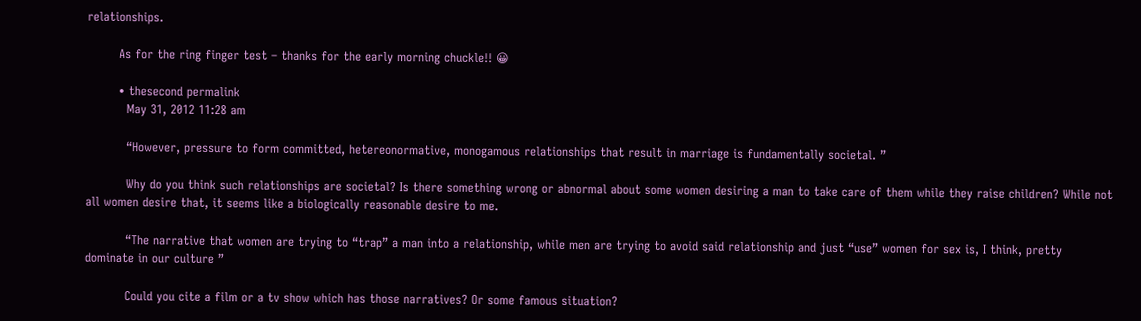relationships.

        As for the ring finger test – thanks for the early morning chuckle!! 😀

        • thesecond permalink
          May 31, 2012 11:28 am

          “However, pressure to form committed, hetereonormative, monogamous relationships that result in marriage is fundamentally societal. ”

          Why do you think such relationships are societal? Is there something wrong or abnormal about some women desiring a man to take care of them while they raise children? While not all women desire that, it seems like a biologically reasonable desire to me.

          “The narrative that women are trying to “trap” a man into a relationship, while men are trying to avoid said relationship and just “use” women for sex is, I think, pretty dominate in our culture ”

          Could you cite a film or a tv show which has those narratives? Or some famous situation?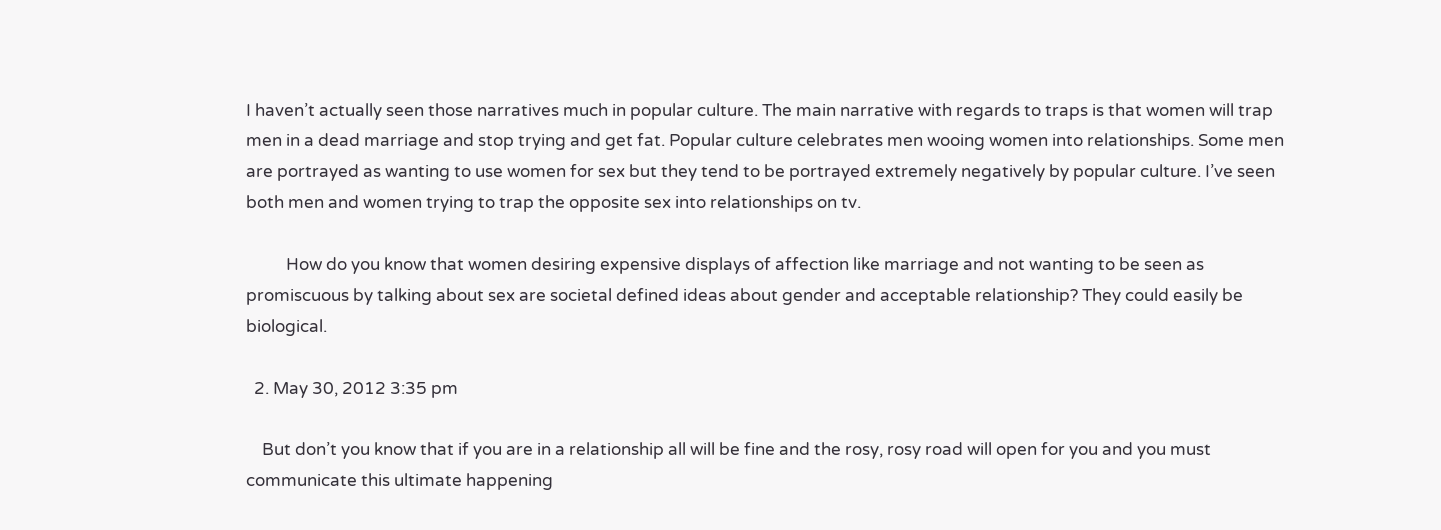I haven’t actually seen those narratives much in popular culture. The main narrative with regards to traps is that women will trap men in a dead marriage and stop trying and get fat. Popular culture celebrates men wooing women into relationships. Some men are portrayed as wanting to use women for sex but they tend to be portrayed extremely negatively by popular culture. I’ve seen both men and women trying to trap the opposite sex into relationships on tv.

          How do you know that women desiring expensive displays of affection like marriage and not wanting to be seen as promiscuous by talking about sex are societal defined ideas about gender and acceptable relationship? They could easily be biological.

  2. May 30, 2012 3:35 pm

    But don’t you know that if you are in a relationship all will be fine and the rosy, rosy road will open for you and you must communicate this ultimate happening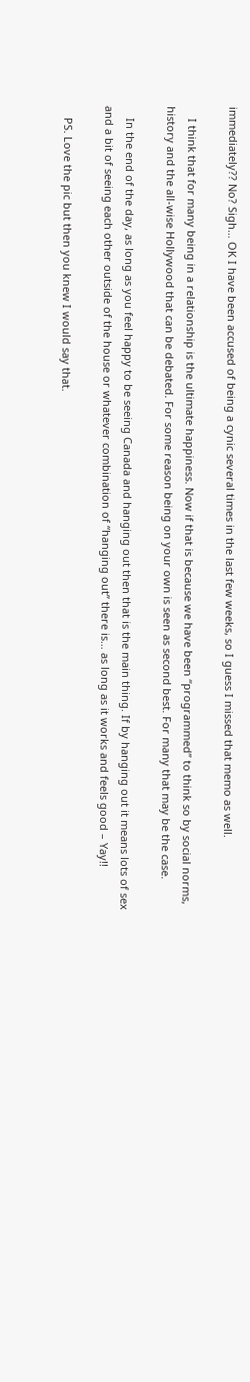immediately?? No? Sigh… OK I have been accused of being a cynic several times in the last few weeks, so I guess I missed that memo as well.

    I think that for many being in a relationship is the ultimate happiness. Now if that is because we have been “programmed” to think so by social norms, history and the all-wise Hollywood that can be debated. For some reason being on your own is seen as second best. For many that may be the case.

    In the end of the day, as long as you feel happy to be seeing Canada and hanging out then that is the main thing. If by hanging out it means lots of sex and a bit of seeing each other outside of the house or whatever combination of “hanging out” there is… as long as it works and feels good – Yay!!

    PS. Love the pic but then you knew I would say that.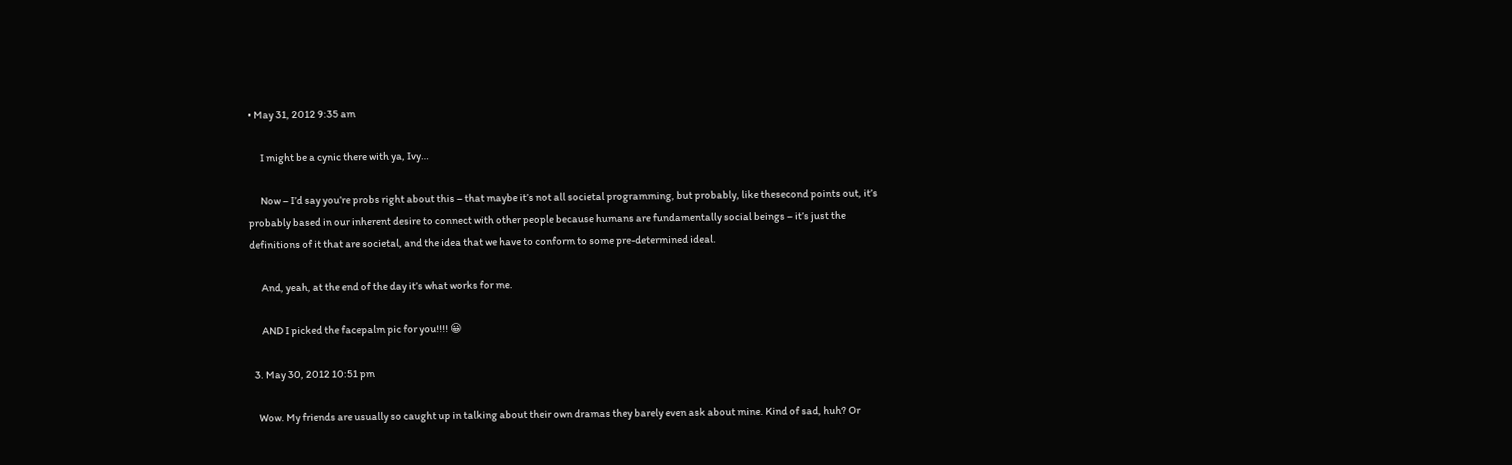• May 31, 2012 9:35 am

      I might be a cynic there with ya, Ivy…

      Now – I’d say you’re probs right about this – that maybe it’s not all societal programming, but probably, like thesecond points out, it’s probably based in our inherent desire to connect with other people because humans are fundamentally social beings – it’s just the definitions of it that are societal, and the idea that we have to conform to some pre-determined ideal.

      And, yeah, at the end of the day it’s what works for me.

      AND I picked the facepalm pic for you!!!! 😀

  3. May 30, 2012 10:51 pm

    Wow. My friends are usually so caught up in talking about their own dramas they barely even ask about mine. Kind of sad, huh? Or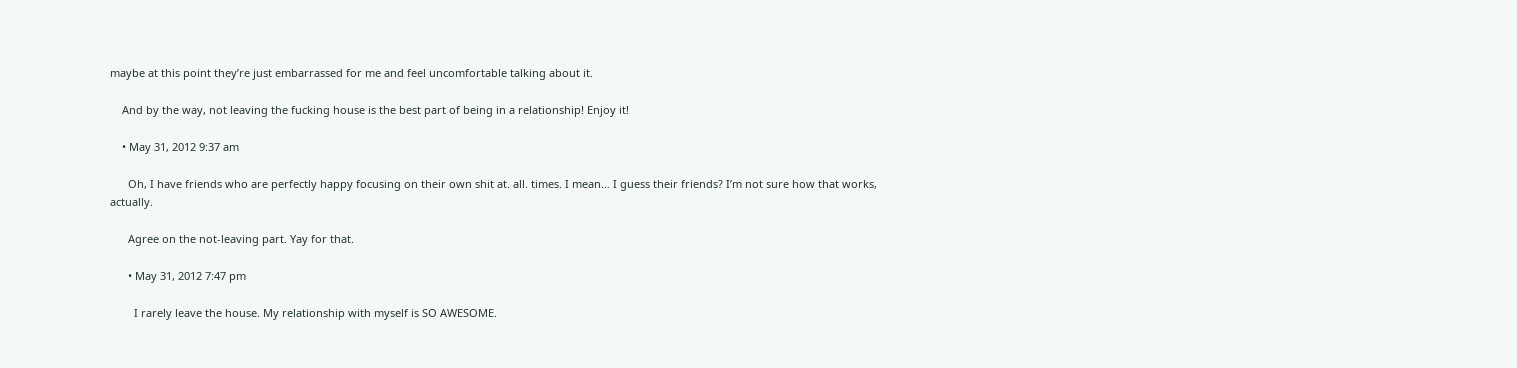maybe at this point they’re just embarrassed for me and feel uncomfortable talking about it.

    And by the way, not leaving the fucking house is the best part of being in a relationship! Enjoy it!

    • May 31, 2012 9:37 am

      Oh, I have friends who are perfectly happy focusing on their own shit at. all. times. I mean… I guess their friends? I’m not sure how that works, actually.

      Agree on the not-leaving part. Yay for that.

      • May 31, 2012 7:47 pm

        I rarely leave the house. My relationship with myself is SO AWESOME.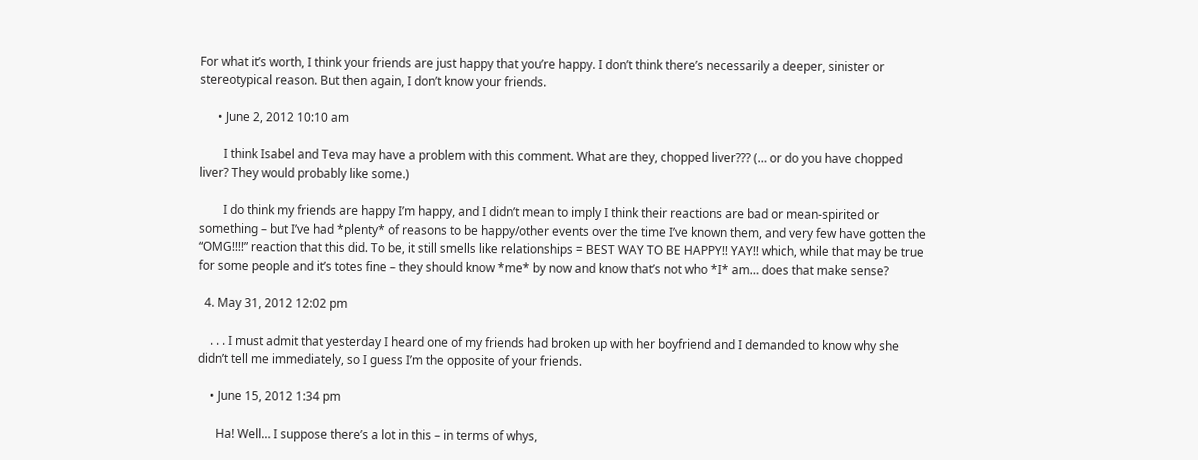For what it’s worth, I think your friends are just happy that you’re happy. I don’t think there’s necessarily a deeper, sinister or stereotypical reason. But then again, I don’t know your friends.

      • June 2, 2012 10:10 am

        I think Isabel and Teva may have a problem with this comment. What are they, chopped liver??? (… or do you have chopped liver? They would probably like some.)

        I do think my friends are happy I’m happy, and I didn’t mean to imply I think their reactions are bad or mean-spirited or something – but I’ve had *plenty* of reasons to be happy/other events over the time I’ve known them, and very few have gotten the “OMG!!!!” reaction that this did. To be, it still smells like relationships = BEST WAY TO BE HAPPY!! YAY!! which, while that may be true for some people and it’s totes fine – they should know *me* by now and know that’s not who *I* am… does that make sense?

  4. May 31, 2012 12:02 pm

    . . . I must admit that yesterday I heard one of my friends had broken up with her boyfriend and I demanded to know why she didn’t tell me immediately, so I guess I’m the opposite of your friends.

    • June 15, 2012 1:34 pm

      Ha! Well… I suppose there’s a lot in this – in terms of whys,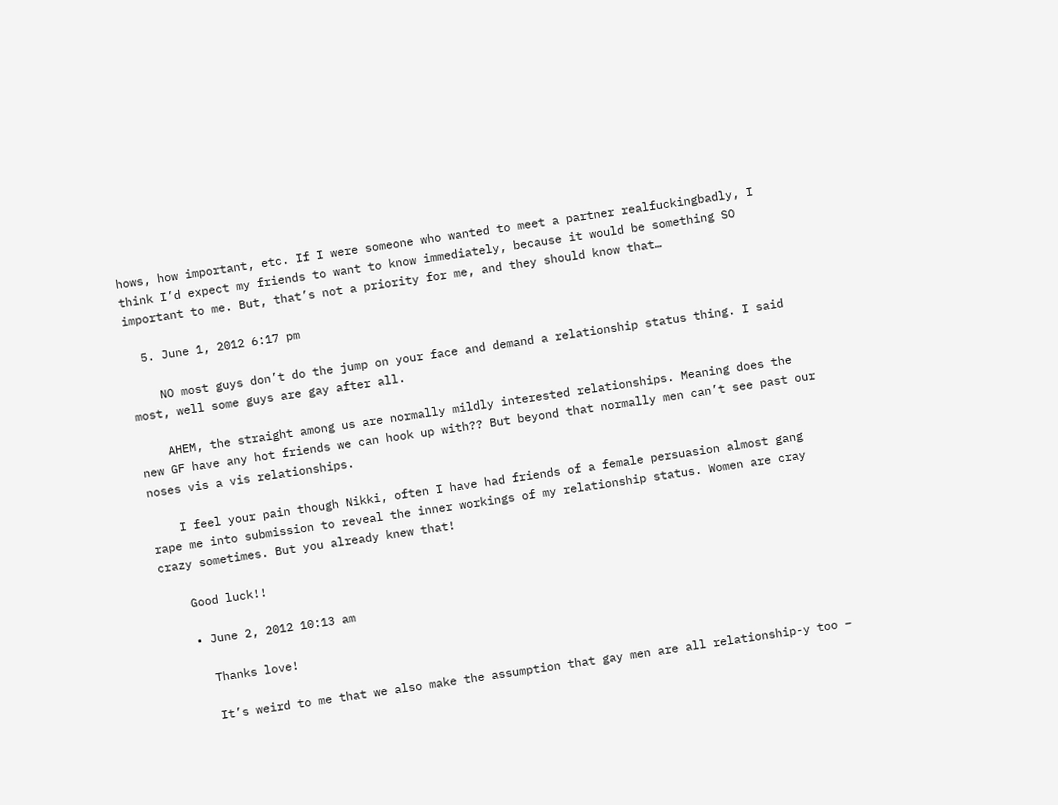hows, how important, etc. If I were someone who wanted to meet a partner realfuckingbadly, I think I’d expect my friends to want to know immediately, because it would be something SO important to me. But, that’s not a priority for me, and they should know that…

  5. June 1, 2012 6:17 pm

    NO most guys don’t do the jump on your face and demand a relationship status thing. I said most, well some guys are gay after all.

    AHEM, the straight among us are normally mildly interested relationships. Meaning does the new GF have any hot friends we can hook up with?? But beyond that normally men can’t see past our noses vis a vis relationships.

    I feel your pain though Nikki, often I have had friends of a female persuasion almost gang rape me into submission to reveal the inner workings of my relationship status. Women are cray crazy sometimes. But you already knew that!

    Good luck!!

    • June 2, 2012 10:13 am

      Thanks love!

      It’s weird to me that we also make the assumption that gay men are all relationship-y too –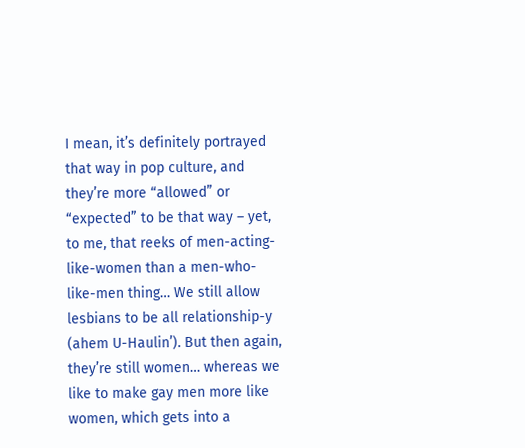I mean, it’s definitely portrayed that way in pop culture, and they’re more “allowed” or “expected” to be that way – yet, to me, that reeks of men-acting-like-women than a men-who-like-men thing… We still allow lesbians to be all relationship-y (ahem U-Haulin’). But then again, they’re still women… whereas we like to make gay men more like women, which gets into a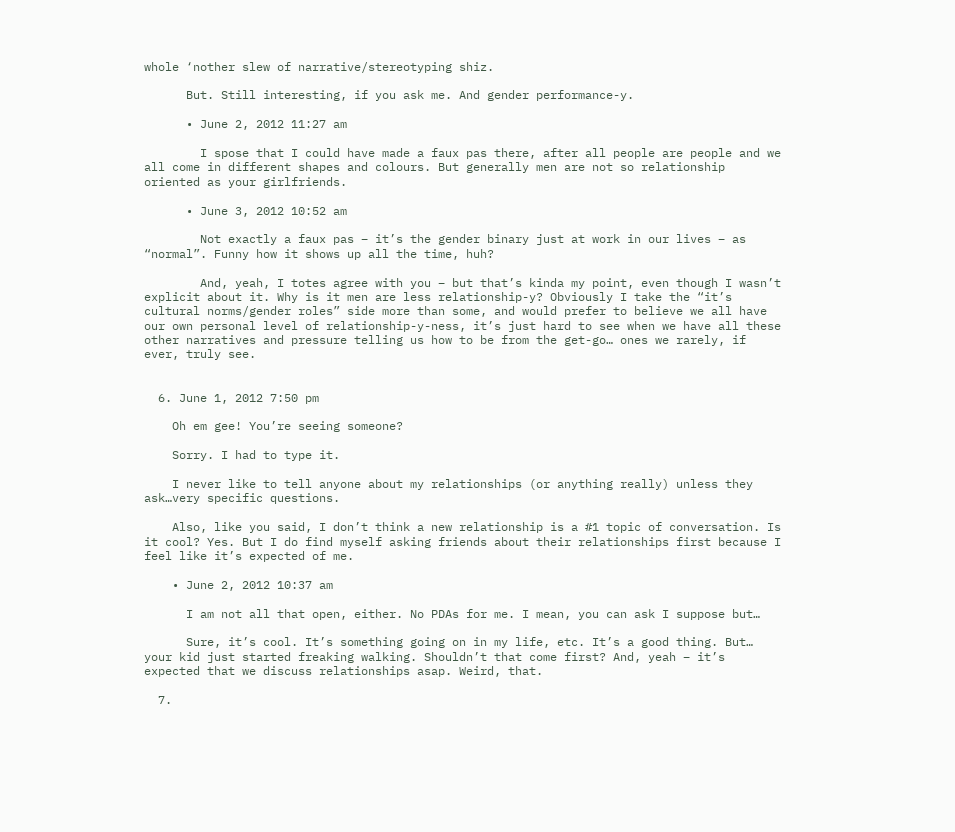whole ‘nother slew of narrative/stereotyping shiz.

      But. Still interesting, if you ask me. And gender performance-y.

      • June 2, 2012 11:27 am

        I spose that I could have made a faux pas there, after all people are people and we all come in different shapes and colours. But generally men are not so relationship oriented as your girlfriends.

      • June 3, 2012 10:52 am

        Not exactly a faux pas – it’s the gender binary just at work in our lives – as “normal”. Funny how it shows up all the time, huh?

        And, yeah, I totes agree with you – but that’s kinda my point, even though I wasn’t explicit about it. Why is it men are less relationship-y? Obviously I take the “it’s cultural norms/gender roles” side more than some, and would prefer to believe we all have our own personal level of relationship-y-ness, it’s just hard to see when we have all these other narratives and pressure telling us how to be from the get-go… ones we rarely, if ever, truly see.


  6. June 1, 2012 7:50 pm

    Oh em gee! You’re seeing someone?

    Sorry. I had to type it.

    I never like to tell anyone about my relationships (or anything really) unless they ask…very specific questions.

    Also, like you said, I don’t think a new relationship is a #1 topic of conversation. Is it cool? Yes. But I do find myself asking friends about their relationships first because I feel like it’s expected of me.

    • June 2, 2012 10:37 am

      I am not all that open, either. No PDAs for me. I mean, you can ask I suppose but…

      Sure, it’s cool. It’s something going on in my life, etc. It’s a good thing. But… your kid just started freaking walking. Shouldn’t that come first? And, yeah – it’s expected that we discuss relationships asap. Weird, that.

  7.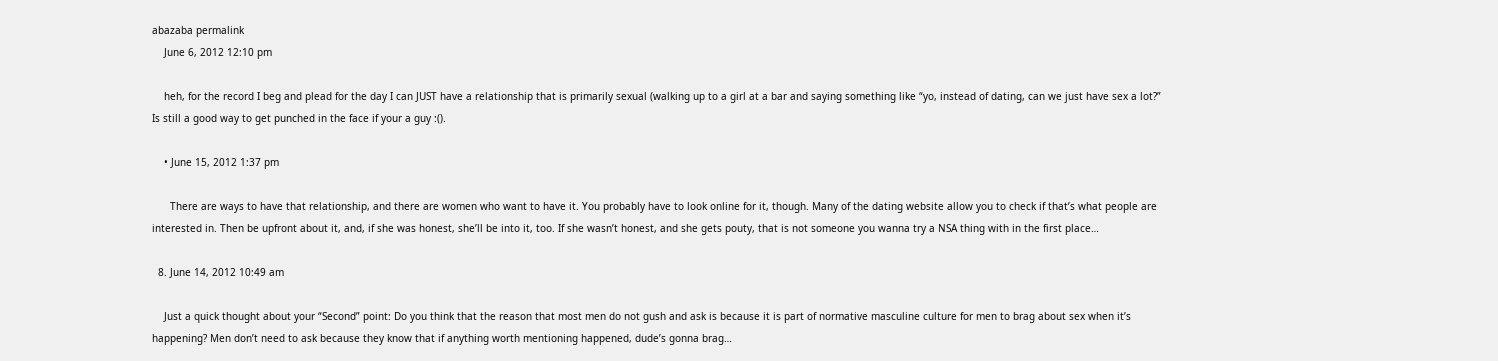abazaba permalink
    June 6, 2012 12:10 pm

    heh, for the record I beg and plead for the day I can JUST have a relationship that is primarily sexual (walking up to a girl at a bar and saying something like “yo, instead of dating, can we just have sex a lot?” Is still a good way to get punched in the face if your a guy :().

    • June 15, 2012 1:37 pm

      There are ways to have that relationship, and there are women who want to have it. You probably have to look online for it, though. Many of the dating website allow you to check if that’s what people are interested in. Then be upfront about it, and, if she was honest, she’ll be into it, too. If she wasn’t honest, and she gets pouty, that is not someone you wanna try a NSA thing with in the first place…

  8. June 14, 2012 10:49 am

    Just a quick thought about your “Second” point: Do you think that the reason that most men do not gush and ask is because it is part of normative masculine culture for men to brag about sex when it’s happening? Men don’t need to ask because they know that if anything worth mentioning happened, dude’s gonna brag…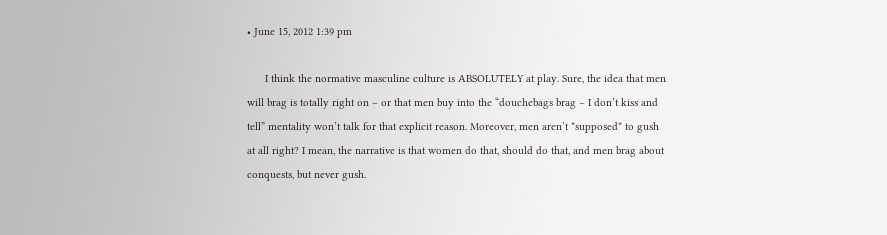• June 15, 2012 1:39 pm

      I think the normative masculine culture is ABSOLUTELY at play. Sure, the idea that men will brag is totally right on – or that men buy into the “douchebags brag – I don’t kiss and tell” mentality won’t talk for that explicit reason. Moreover, men aren’t *supposed* to gush at all right? I mean, the narrative is that women do that, should do that, and men brag about conquests, but never gush.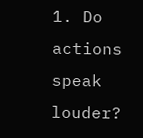1. Do actions speak louder?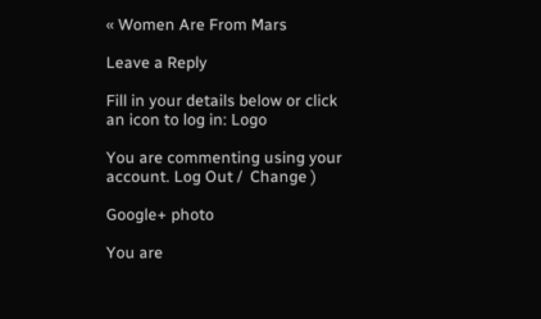« Women Are From Mars

Leave a Reply

Fill in your details below or click an icon to log in: Logo

You are commenting using your account. Log Out /  Change )

Google+ photo

You are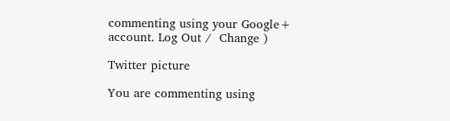commenting using your Google+ account. Log Out /  Change )

Twitter picture

You are commenting using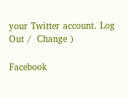your Twitter account. Log Out /  Change )

Facebook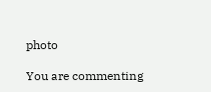photo

You are commenting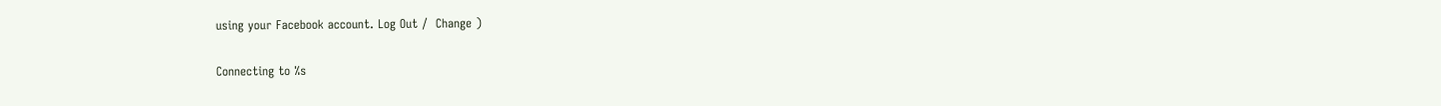using your Facebook account. Log Out /  Change )

Connecting to %s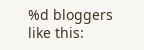%d bloggers like this: